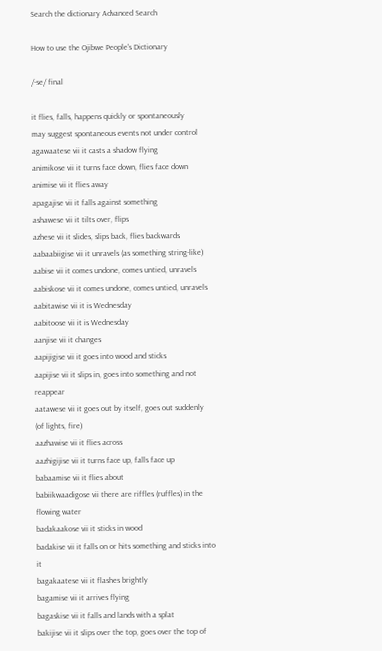Search the dictionary Advanced Search

How to use the Ojibwe People's Dictionary

/-se/ final

it flies, falls, happens quickly or spontaneously
may suggest spontaneous events not under control
agawaatese vii it casts a shadow flying
animikose vii it turns face down, flies face down
animise vii it flies away
apagajise vii it falls against something
ashawese vii it tilts over, flips
azhese vii it slides, slips back, flies backwards
aabaabiigise vii it unravels (as something string-like)
aabise vii it comes undone, comes untied, unravels
aabiskose vii it comes undone, comes untied, unravels
aabitawise vii it is Wednesday
aabitoose vii it is Wednesday
aanjise vii it changes
aapijigise vii it goes into wood and sticks
aapijise vii it slips in, goes into something and not reappear
aatawese vii it goes out by itself, goes out suddenly (of lights, fire)
aazhawise vii it flies across
aazhigijise vii it turns face up, falls face up
babaamise vii it flies about
babiikwaadigose vii there are riffles (ruffles) in the flowing water
badakaakose vii it sticks in wood
badakise vii it falls on or hits something and sticks into it
bagakaatese vii it flashes brightly
bagamise vii it arrives flying
bagaskise vii it falls and lands with a splat
bakijise vii it slips over the top, goes over the top of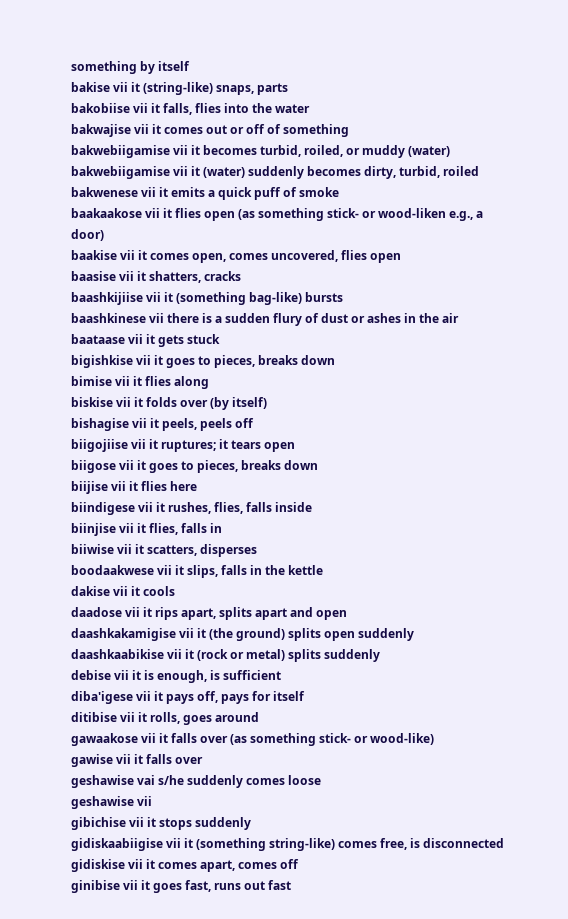something by itself
bakise vii it (string-like) snaps, parts
bakobiise vii it falls, flies into the water
bakwajise vii it comes out or off of something
bakwebiigamise vii it becomes turbid, roiled, or muddy (water)
bakwebiigamise vii it (water) suddenly becomes dirty, turbid, roiled
bakwenese vii it emits a quick puff of smoke
baakaakose vii it flies open (as something stick- or wood-liken e.g., a door)
baakise vii it comes open, comes uncovered, flies open
baasise vii it shatters, cracks
baashkijiise vii it (something bag-like) bursts
baashkinese vii there is a sudden flury of dust or ashes in the air
baataase vii it gets stuck
bigishkise vii it goes to pieces, breaks down
bimise vii it flies along
biskise vii it folds over (by itself)
bishagise vii it peels, peels off
biigojiise vii it ruptures; it tears open
biigose vii it goes to pieces, breaks down
biijise vii it flies here
biindigese vii it rushes, flies, falls inside
biinjise vii it flies, falls in
biiwise vii it scatters, disperses
boodaakwese vii it slips, falls in the kettle
dakise vii it cools
daadose vii it rips apart, splits apart and open
daashkakamigise vii it (the ground) splits open suddenly
daashkaabikise vii it (rock or metal) splits suddenly
debise vii it is enough, is sufficient
diba'igese vii it pays off, pays for itself
ditibise vii it rolls, goes around
gawaakose vii it falls over (as something stick- or wood-like)
gawise vii it falls over
geshawise vai s/he suddenly comes loose
geshawise vii
gibichise vii it stops suddenly
gidiskaabiigise vii it (something string-like) comes free, is disconnected
gidiskise vii it comes apart, comes off
ginibise vii it goes fast, runs out fast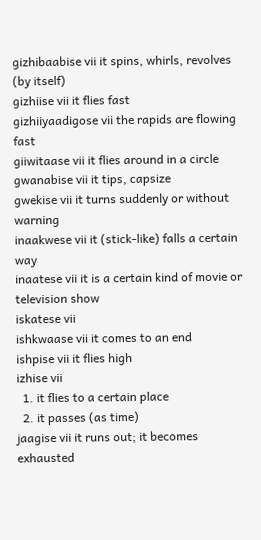gizhibaabise vii it spins, whirls, revolves (by itself)
gizhiise vii it flies fast
gizhiiyaadigose vii the rapids are flowing fast
giiwitaase vii it flies around in a circle
gwanabise vii it tips, capsize
gwekise vii it turns suddenly or without warning
inaakwese vii it (stick-like) falls a certain way
inaatese vii it is a certain kind of movie or television show
iskatese vii
ishkwaase vii it comes to an end
ishpise vii it flies high
izhise vii
  1. it flies to a certain place
  2. it passes (as time)
jaagise vii it runs out; it becomes exhausted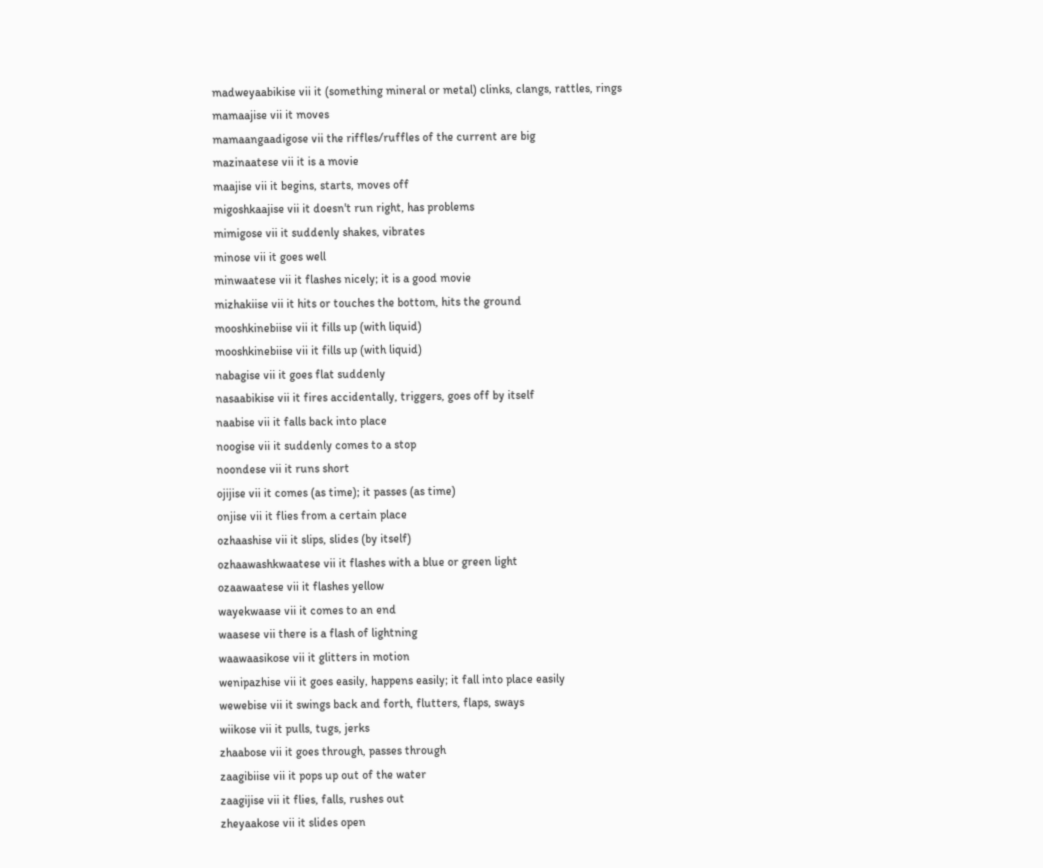madweyaabikise vii it (something mineral or metal) clinks, clangs, rattles, rings
mamaajise vii it moves
mamaangaadigose vii the riffles/ruffles of the current are big
mazinaatese vii it is a movie
maajise vii it begins, starts, moves off
migoshkaajise vii it doesn't run right, has problems
mimigose vii it suddenly shakes, vibrates
minose vii it goes well
minwaatese vii it flashes nicely; it is a good movie
mizhakiise vii it hits or touches the bottom, hits the ground
mooshkinebiise vii it fills up (with liquid)
mooshkinebiise vii it fills up (with liquid)
nabagise vii it goes flat suddenly
nasaabikise vii it fires accidentally, triggers, goes off by itself
naabise vii it falls back into place
noogise vii it suddenly comes to a stop
noondese vii it runs short
ojijise vii it comes (as time); it passes (as time)
onjise vii it flies from a certain place
ozhaashise vii it slips, slides (by itself)
ozhaawashkwaatese vii it flashes with a blue or green light
ozaawaatese vii it flashes yellow
wayekwaase vii it comes to an end
waasese vii there is a flash of lightning
waawaasikose vii it glitters in motion
wenipazhise vii it goes easily, happens easily; it fall into place easily
wewebise vii it swings back and forth, flutters, flaps, sways
wiikose vii it pulls, tugs, jerks
zhaabose vii it goes through, passes through
zaagibiise vii it pops up out of the water
zaagijise vii it flies, falls, rushes out
zheyaakose vii it slides open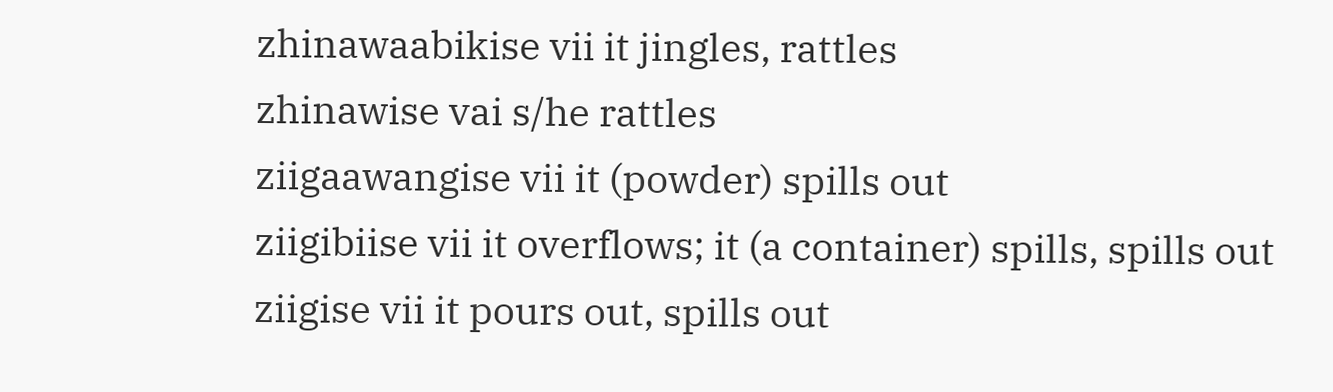zhinawaabikise vii it jingles, rattles
zhinawise vai s/he rattles
ziigaawangise vii it (powder) spills out
ziigibiise vii it overflows; it (a container) spills, spills out
ziigise vii it pours out, spills out